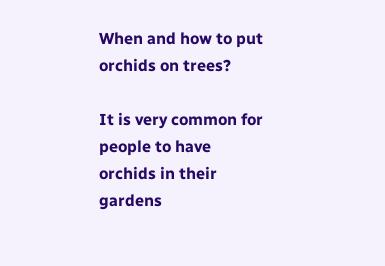When and how to put orchids on trees?

It is very common for people to have orchids in their gardens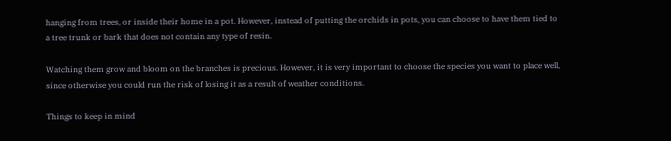hanging from trees, or inside their home in a pot. However, instead of putting the orchids in pots, you can choose to have them tied to a tree trunk or bark that does not contain any type of resin.

Watching them grow and bloom on the branches is precious. However, it is very important to choose the species you want to place well, since otherwise you could run the risk of losing it as a result of weather conditions.

Things to keep in mind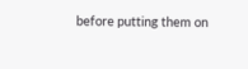before putting them on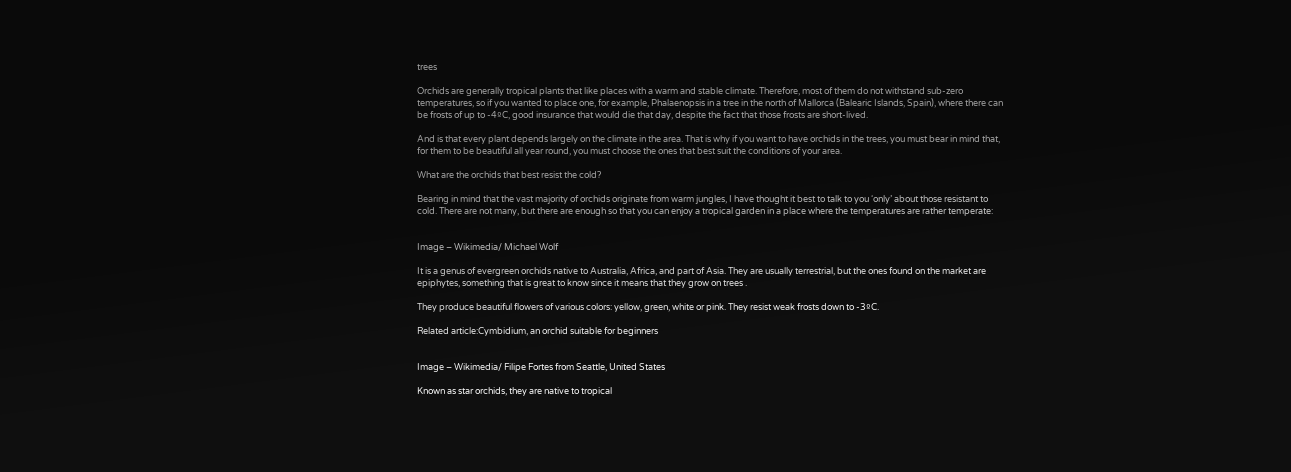trees

Orchids are generally tropical plants that like places with a warm and stable climate. Therefore, most of them do not withstand sub-zero temperatures, so if you wanted to place one, for example, Phalaenopsis in a tree in the north of Mallorca (Balearic Islands, Spain), where there can be frosts of up to -4ºC, good insurance that would die that day, despite the fact that those frosts are short-lived.

And is that every plant depends largely on the climate in the area. That is why if you want to have orchids in the trees, you must bear in mind that, for them to be beautiful all year round, you must choose the ones that best suit the conditions of your area.

What are the orchids that best resist the cold?

Bearing in mind that the vast majority of orchids originate from warm jungles, I have thought it best to talk to you ‘only’ about those resistant to cold. There are not many, but there are enough so that you can enjoy a tropical garden in a place where the temperatures are rather temperate:


Image – Wikimedia/ Michael Wolf

It is a genus of evergreen orchids native to Australia, Africa, and part of Asia. They are usually terrestrial, but the ones found on the market are epiphytes, something that is great to know since it means that they grow on trees .

They produce beautiful flowers of various colors: yellow, green, white or pink. They resist weak frosts down to -3ºC.

Related article:Cymbidium, an orchid suitable for beginners


Image – Wikimedia/ Filipe Fortes from Seattle, United States

Known as star orchids, they are native to tropical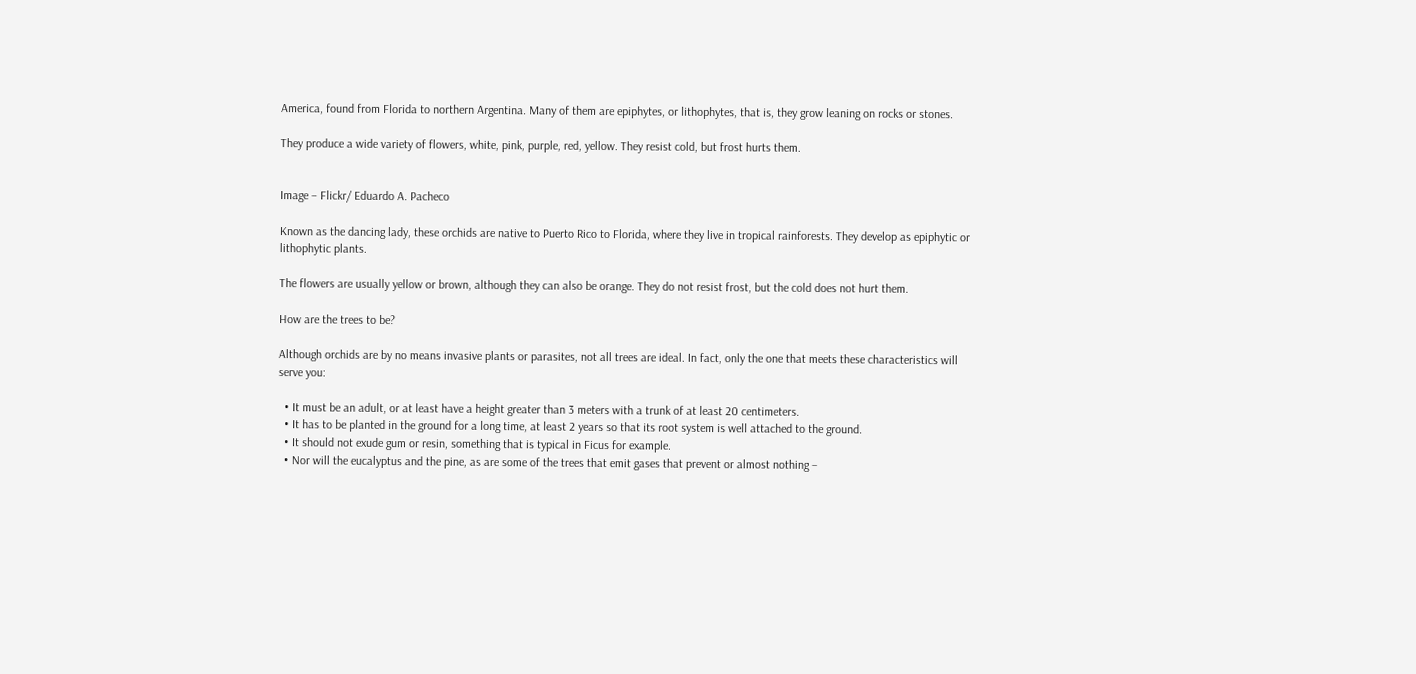America, found from Florida to northern Argentina. Many of them are epiphytes, or lithophytes, that is, they grow leaning on rocks or stones.

They produce a wide variety of flowers, white, pink, purple, red, yellow. They resist cold, but frost hurts them.


Image – Flickr/ Eduardo A. Pacheco

Known as the dancing lady, these orchids are native to Puerto Rico to Florida, where they live in tropical rainforests. They develop as epiphytic or lithophytic plants.

The flowers are usually yellow or brown, although they can also be orange. They do not resist frost, but the cold does not hurt them.

How are the trees to be?

Although orchids are by no means invasive plants or parasites, not all trees are ideal. In fact, only the one that meets these characteristics will serve you:

  • It must be an adult, or at least have a height greater than 3 meters with a trunk of at least 20 centimeters.
  • It has to be planted in the ground for a long time, at least 2 years so that its root system is well attached to the ground.
  • It should not exude gum or resin, something that is typical in Ficus for example.
  • Nor will the eucalyptus and the pine, as are some of the trees that emit gases that prevent or almost nothing –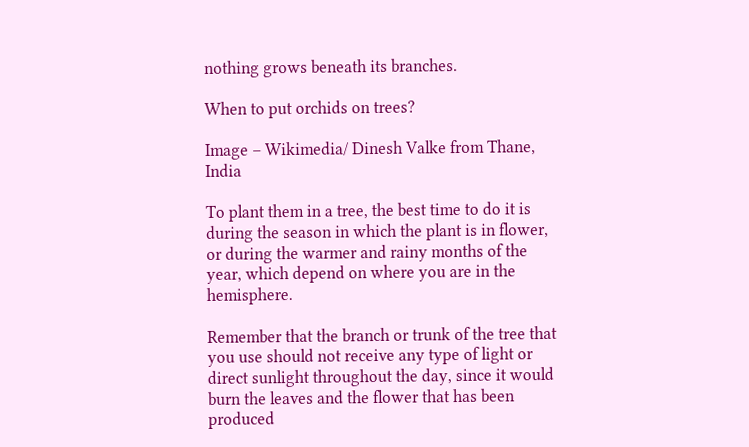nothing grows beneath its branches.

When to put orchids on trees?

Image – Wikimedia/ Dinesh Valke from Thane, India

To plant them in a tree, the best time to do it is during the season in which the plant is in flower, or during the warmer and rainy months of the year, which depend on where you are in the hemisphere.

Remember that the branch or trunk of the tree that you use should not receive any type of light or direct sunlight throughout the day, since it would burn the leaves and the flower that has been produced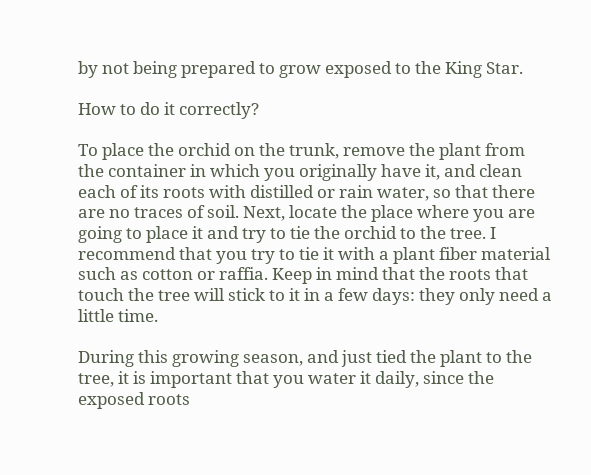by not being prepared to grow exposed to the King Star.

How to do it correctly?

To place the orchid on the trunk, remove the plant from the container in which you originally have it, and clean each of its roots with distilled or rain water, so that there are no traces of soil. Next, locate the place where you are going to place it and try to tie the orchid to the tree. I recommend that you try to tie it with a plant fiber material such as cotton or raffia. Keep in mind that the roots that touch the tree will stick to it in a few days: they only need a little time.

During this growing season, and just tied the plant to the tree, it is important that you water it daily, since the exposed roots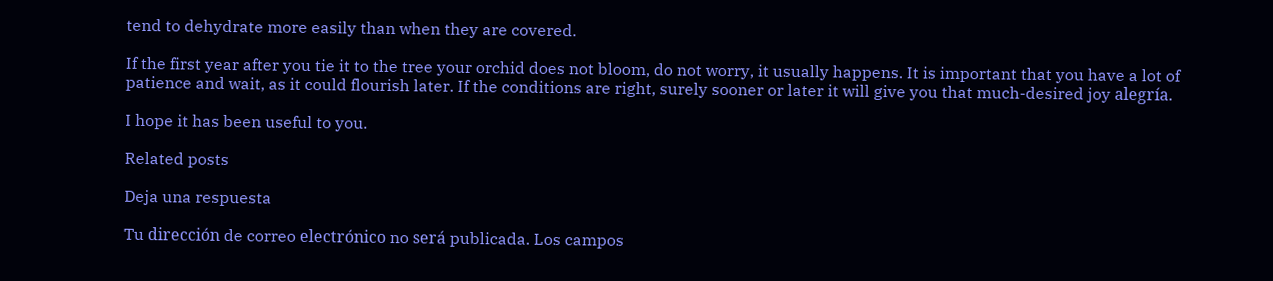tend to dehydrate more easily than when they are covered.

If the first year after you tie it to the tree your orchid does not bloom, do not worry, it usually happens. It is important that you have a lot of patience and wait, as it could flourish later. If the conditions are right, surely sooner or later it will give you that much-desired joy alegría.

I hope it has been useful to you.

Related posts

Deja una respuesta

Tu dirección de correo electrónico no será publicada. Los campos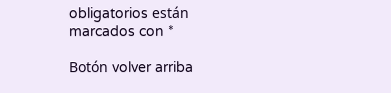obligatorios están marcados con *

Botón volver arriba